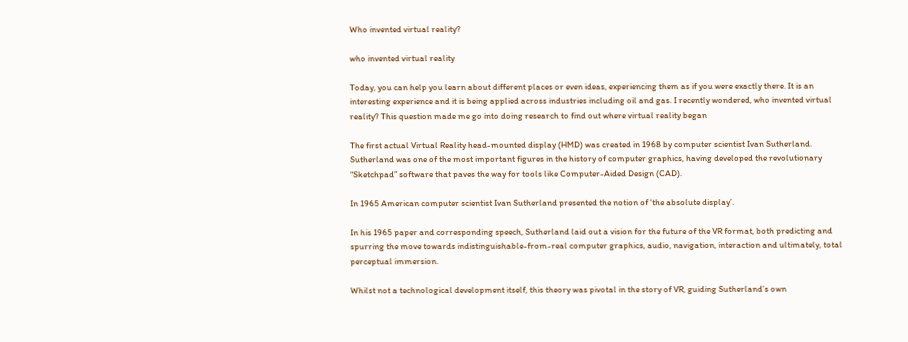Who invented virtual reality?

who invented virtual reality

Today, you can help you learn about different places or even ideas, experiencing them as if you were exactly there. It is an interesting experience and it is being applied across industries including oil and gas. I recently wondered, who invented virtual reality? This question made me go into doing research to find out where virtual reality began

The first actual Virtual Reality head-mounted display (HMD) was created in 1968 by computer scientist Ivan Sutherland. Sutherland was one of the most important figures in the history of computer graphics, having developed the revolutionary “Sketchpad” software that paves the way for tools like Computer-Aided Design (CAD).

In 1965 American computer scientist Ivan Sutherland presented the notion of ‘the absolute display’.

In his 1965 paper and corresponding speech, Sutherland laid out a vision for the future of the VR format, both predicting and spurring the move towards indistinguishable-from-real computer graphics, audio, navigation, interaction and ultimately, total perceptual immersion.

Whilst not a technological development itself, this theory was pivotal in the story of VR, guiding Sutherland’s own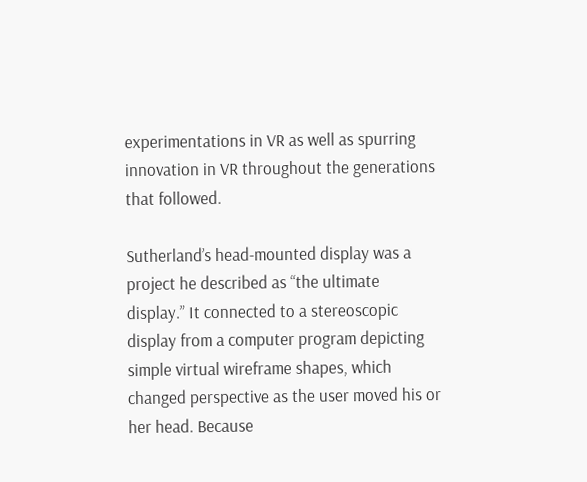experimentations in VR as well as spurring innovation in VR throughout the generations that followed.

Sutherland’s head-mounted display was a project he described as “the ultimate display.” It connected to a stereoscopic display from a computer program depicting simple virtual wireframe shapes, which changed perspective as the user moved his or her head. Because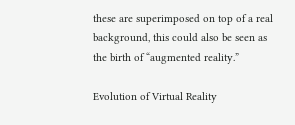these are superimposed on top of a real background, this could also be seen as the birth of “augmented reality.”

Evolution of Virtual Reality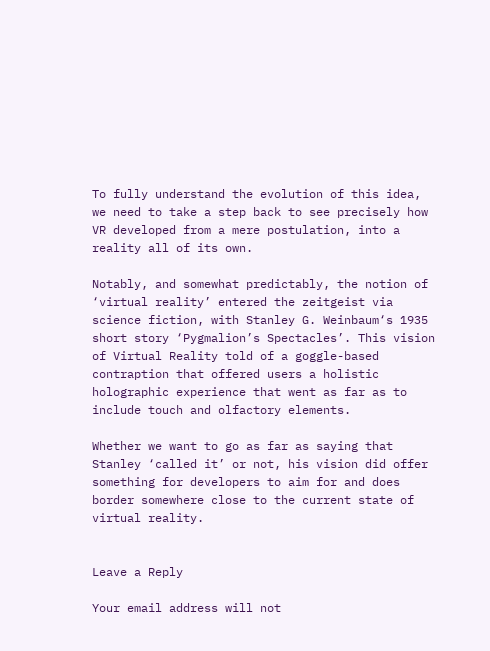To fully understand the evolution of this idea, we need to take a step back to see precisely how VR developed from a mere postulation, into a reality all of its own.

Notably, and somewhat predictably, the notion of ‘virtual reality’ entered the zeitgeist via science fiction, with Stanley G. Weinbaum‘s 1935 short story ‘Pygmalion’s Spectacles’. This vision of Virtual Reality told of a goggle-based contraption that offered users a holistic holographic experience that went as far as to include touch and olfactory elements.

Whether we want to go as far as saying that Stanley ‘called it’ or not, his vision did offer something for developers to aim for and does border somewhere close to the current state of virtual reality.


Leave a Reply

Your email address will not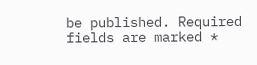be published. Required fields are marked *